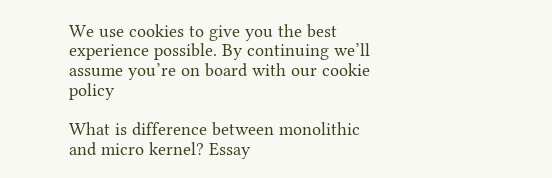We use cookies to give you the best experience possible. By continuing we’ll assume you’re on board with our cookie policy

What is difference between monolithic and micro kernel? Essay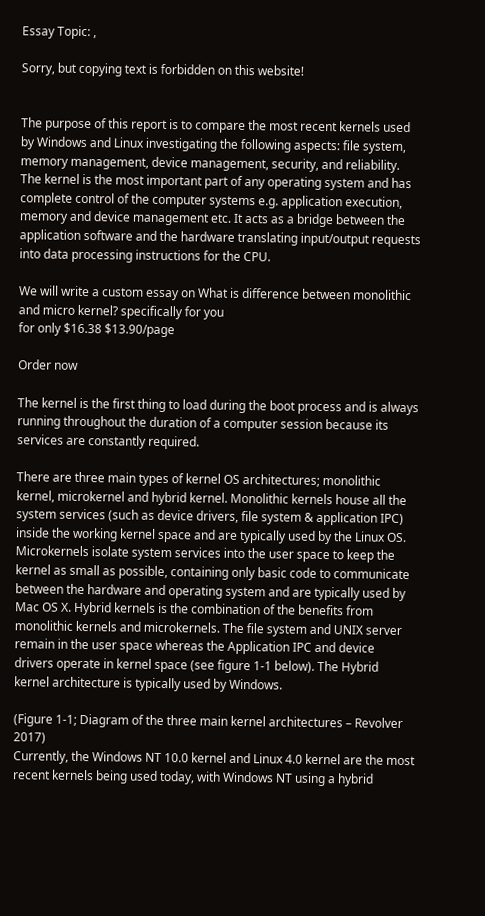Essay Topic: ,

Sorry, but copying text is forbidden on this website!


The purpose of this report is to compare the most recent kernels used by Windows and Linux investigating the following aspects: file system, memory management, device management, security, and reliability. The kernel is the most important part of any operating system and has complete control of the computer systems e.g. application execution, memory and device management etc. It acts as a bridge between the application software and the hardware translating input/output requests into data processing instructions for the CPU.

We will write a custom essay on What is difference between monolithic and micro kernel? specifically for you
for only $16.38 $13.90/page

Order now

The kernel is the first thing to load during the boot process and is always running throughout the duration of a computer session because its services are constantly required.

There are three main types of kernel OS architectures; monolithic kernel, microkernel and hybrid kernel. Monolithic kernels house all the system services (such as device drivers, file system & application IPC) inside the working kernel space and are typically used by the Linux OS. Microkernels isolate system services into the user space to keep the kernel as small as possible, containing only basic code to communicate between the hardware and operating system and are typically used by Mac OS X. Hybrid kernels is the combination of the benefits from monolithic kernels and microkernels. The file system and UNIX server remain in the user space whereas the Application IPC and device drivers operate in kernel space (see figure 1-1 below). The Hybrid kernel architecture is typically used by Windows.

(Figure 1-1; Diagram of the three main kernel architectures – Revolver 2017)
Currently, the Windows NT 10.0 kernel and Linux 4.0 kernel are the most recent kernels being used today, with Windows NT using a hybrid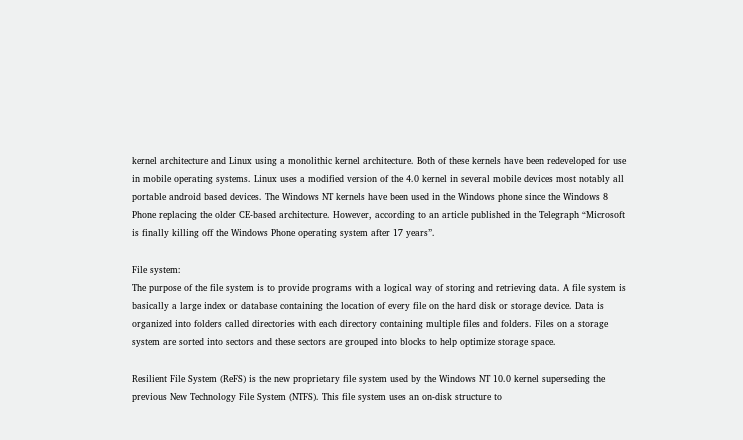kernel architecture and Linux using a monolithic kernel architecture. Both of these kernels have been redeveloped for use in mobile operating systems. Linux uses a modified version of the 4.0 kernel in several mobile devices most notably all portable android based devices. The Windows NT kernels have been used in the Windows phone since the Windows 8 Phone replacing the older CE-based architecture. However, according to an article published in the Telegraph “Microsoft is finally killing off the Windows Phone operating system after 17 years”.

File system:
The purpose of the file system is to provide programs with a logical way of storing and retrieving data. A file system is basically a large index or database containing the location of every file on the hard disk or storage device. Data is organized into folders called directories with each directory containing multiple files and folders. Files on a storage system are sorted into sectors and these sectors are grouped into blocks to help optimize storage space.

Resilient File System (ReFS) is the new proprietary file system used by the Windows NT 10.0 kernel superseding the previous New Technology File System (NTFS). This file system uses an on-disk structure to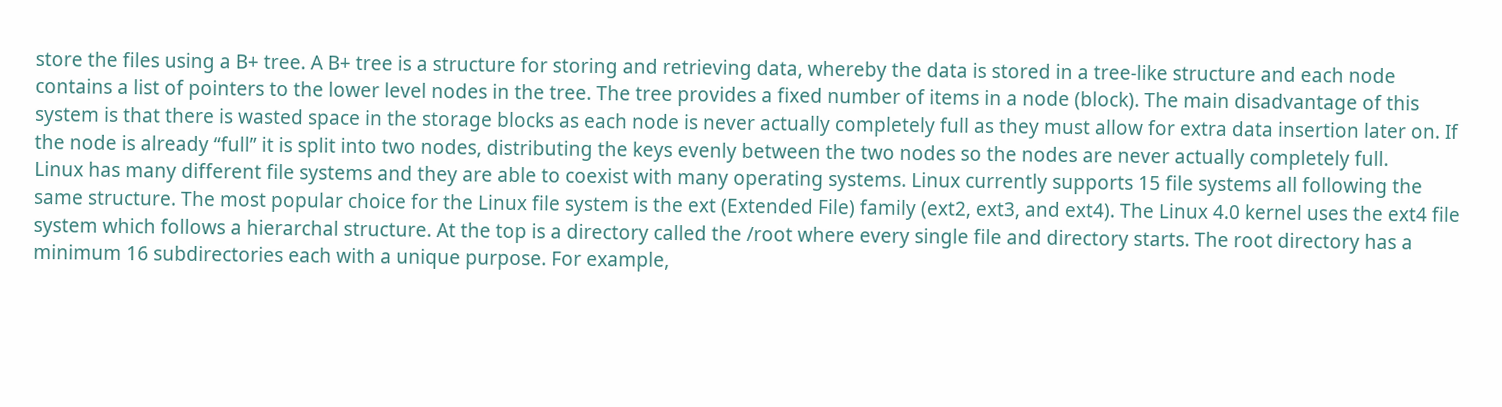store the files using a B+ tree. A B+ tree is a structure for storing and retrieving data, whereby the data is stored in a tree-like structure and each node contains a list of pointers to the lower level nodes in the tree. The tree provides a fixed number of items in a node (block). The main disadvantage of this system is that there is wasted space in the storage blocks as each node is never actually completely full as they must allow for extra data insertion later on. If the node is already “full” it is split into two nodes, distributing the keys evenly between the two nodes so the nodes are never actually completely full.
Linux has many different file systems and they are able to coexist with many operating systems. Linux currently supports 15 file systems all following the same structure. The most popular choice for the Linux file system is the ext (Extended File) family (ext2, ext3, and ext4). The Linux 4.0 kernel uses the ext4 file system which follows a hierarchal structure. At the top is a directory called the /root where every single file and directory starts. The root directory has a minimum 16 subdirectories each with a unique purpose. For example,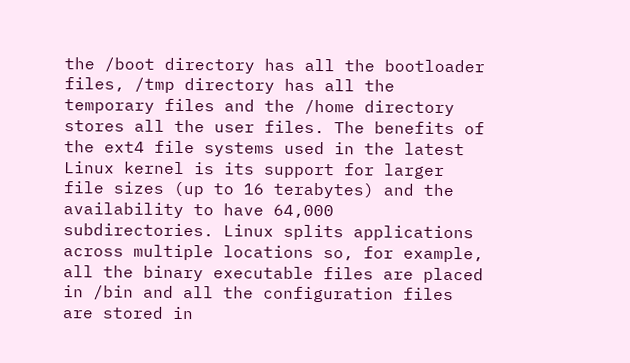the /boot directory has all the bootloader files, /tmp directory has all the temporary files and the /home directory stores all the user files. The benefits of the ext4 file systems used in the latest Linux kernel is its support for larger file sizes (up to 16 terabytes) and the availability to have 64,000 subdirectories. Linux splits applications across multiple locations so, for example, all the binary executable files are placed in /bin and all the configuration files are stored in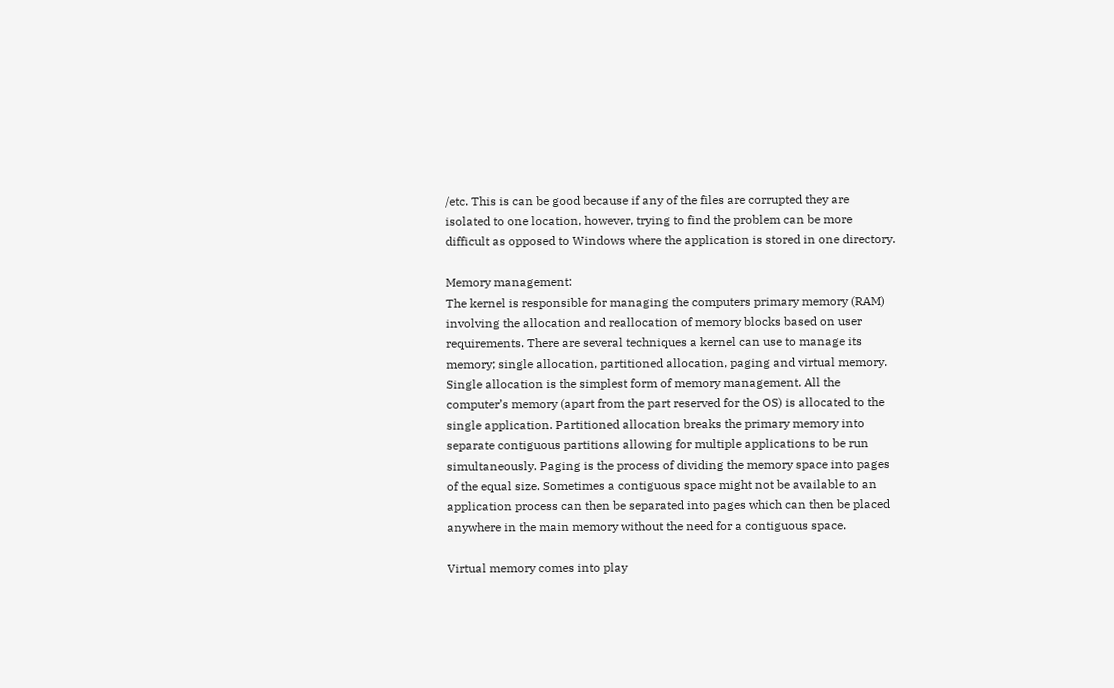/etc. This is can be good because if any of the files are corrupted they are isolated to one location, however, trying to find the problem can be more difficult as opposed to Windows where the application is stored in one directory.

Memory management:
The kernel is responsible for managing the computers primary memory (RAM) involving the allocation and reallocation of memory blocks based on user requirements. There are several techniques a kernel can use to manage its memory; single allocation, partitioned allocation, paging and virtual memory. Single allocation is the simplest form of memory management. All the computer’s memory (apart from the part reserved for the OS) is allocated to the single application. Partitioned allocation breaks the primary memory into separate contiguous partitions allowing for multiple applications to be run simultaneously. Paging is the process of dividing the memory space into pages of the equal size. Sometimes a contiguous space might not be available to an application process can then be separated into pages which can then be placed anywhere in the main memory without the need for a contiguous space.

Virtual memory comes into play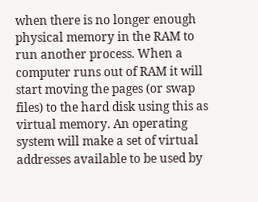when there is no longer enough physical memory in the RAM to run another process. When a computer runs out of RAM it will start moving the pages (or swap files) to the hard disk using this as virtual memory. An operating system will make a set of virtual addresses available to be used by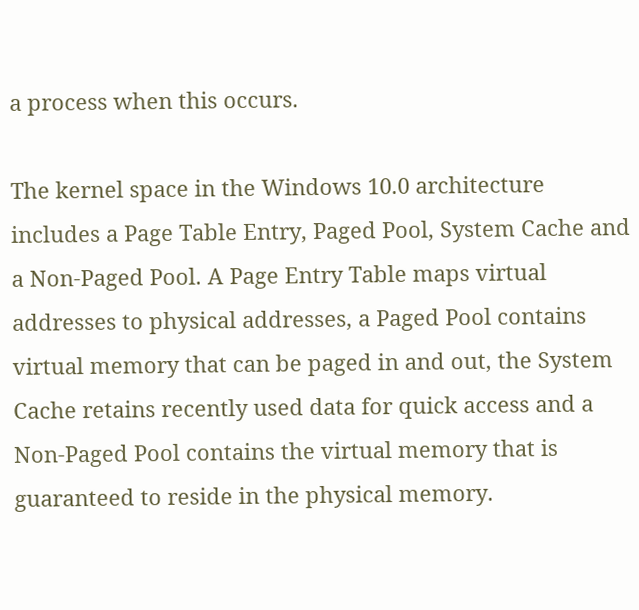a process when this occurs.

The kernel space in the Windows 10.0 architecture includes a Page Table Entry, Paged Pool, System Cache and a Non-Paged Pool. A Page Entry Table maps virtual addresses to physical addresses, a Paged Pool contains virtual memory that can be paged in and out, the System Cache retains recently used data for quick access and a Non-Paged Pool contains the virtual memory that is guaranteed to reside in the physical memory.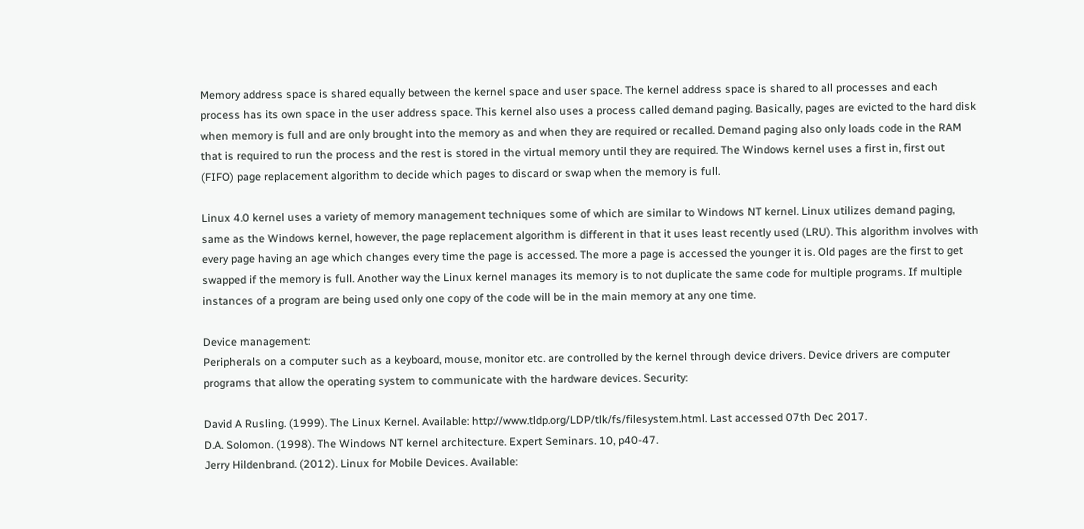Memory address space is shared equally between the kernel space and user space. The kernel address space is shared to all processes and each process has its own space in the user address space. This kernel also uses a process called demand paging. Basically, pages are evicted to the hard disk when memory is full and are only brought into the memory as and when they are required or recalled. Demand paging also only loads code in the RAM that is required to run the process and the rest is stored in the virtual memory until they are required. The Windows kernel uses a first in, first out (FIFO) page replacement algorithm to decide which pages to discard or swap when the memory is full.

Linux 4.0 kernel uses a variety of memory management techniques some of which are similar to Windows NT kernel. Linux utilizes demand paging, same as the Windows kernel, however, the page replacement algorithm is different in that it uses least recently used (LRU). This algorithm involves with every page having an age which changes every time the page is accessed. The more a page is accessed the younger it is. Old pages are the first to get swapped if the memory is full. Another way the Linux kernel manages its memory is to not duplicate the same code for multiple programs. If multiple instances of a program are being used only one copy of the code will be in the main memory at any one time.

Device management:
Peripherals on a computer such as a keyboard, mouse, monitor etc. are controlled by the kernel through device drivers. Device drivers are computer programs that allow the operating system to communicate with the hardware devices. Security:

David A Rusling. (1999). The Linux Kernel. Available: http://www.tldp.org/LDP/tlk/fs/filesystem.html. Last accessed 07th Dec 2017.
D.A. Solomon. (1998). The Windows NT kernel architecture. Expert Seminars. 10, p40-47.
Jerry Hildenbrand. (2012). Linux for Mobile Devices. Available: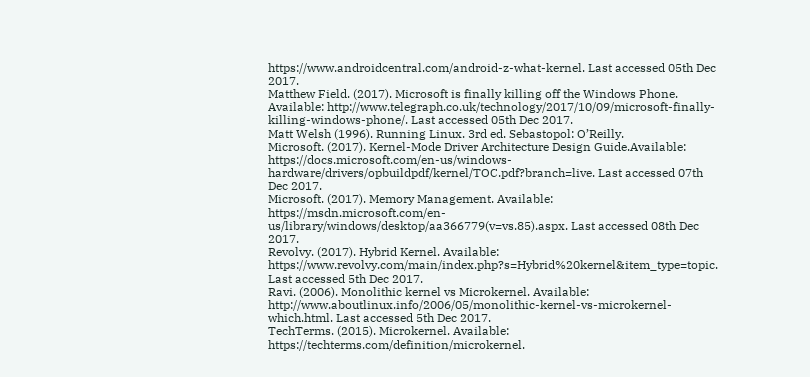https://www.androidcentral.com/android-z-what-kernel. Last accessed 05th Dec 2017.
Matthew Field. (2017). Microsoft is finally killing off the Windows Phone. Available: http://www.telegraph.co.uk/technology/2017/10/09/microsoft-finally-killing-windows-phone/. Last accessed 05th Dec 2017.
Matt Welsh (1996). Running Linux. 3rd ed. Sebastopol: O’Reilly.
Microsoft. (2017). Kernel-Mode Driver Architecture Design Guide.Available: https://docs.microsoft.com/en-us/windows-hardware/drivers/opbuildpdf/kernel/TOC.pdf?branch=live. Last accessed 07th Dec 2017.
Microsoft. (2017). Memory Management. Available: https://msdn.microsoft.com/en-us/library/windows/desktop/aa366779(v=vs.85).aspx. Last accessed 08th Dec 2017.
Revolvy. (2017). Hybrid Kernel. Available: https://www.revolvy.com/main/index.php?s=Hybrid%20kernel&item_type=topic. Last accessed 5th Dec 2017.
Ravi. (2006). Monolithic kernel vs Microkernel. Available: http://www.aboutlinux.info/2006/05/monolithic-kernel-vs-microkernel-which.html. Last accessed 5th Dec 2017.
TechTerms. (2015). Microkernel. Available: https://techterms.com/definition/microkernel.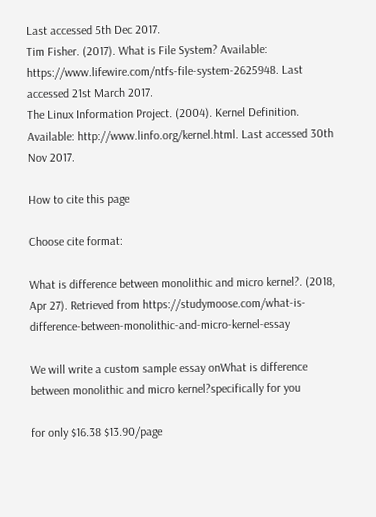Last accessed 5th Dec 2017.
Tim Fisher. (2017). What is File System? Available:
https://www.lifewire.com/ntfs-file-system-2625948. Last accessed 21st March 2017.
The Linux Information Project. (2004). Kernel Definition. Available: http://www.linfo.org/kernel.html. Last accessed 30th Nov 2017.

How to cite this page

Choose cite format:

What is difference between monolithic and micro kernel?. (2018, Apr 27). Retrieved from https://studymoose.com/what-is-difference-between-monolithic-and-micro-kernel-essay

We will write a custom sample essay onWhat is difference between monolithic and micro kernel?specifically for you

for only $16.38 $13.90/page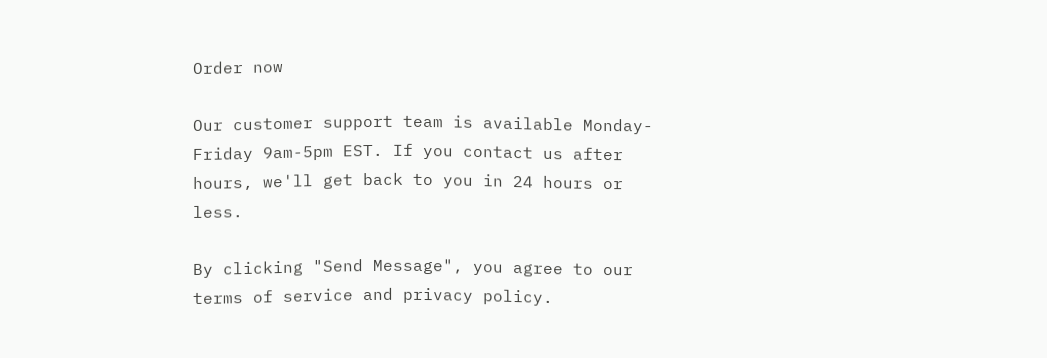Order now

Our customer support team is available Monday-Friday 9am-5pm EST. If you contact us after hours, we'll get back to you in 24 hours or less.

By clicking "Send Message", you agree to our terms of service and privacy policy.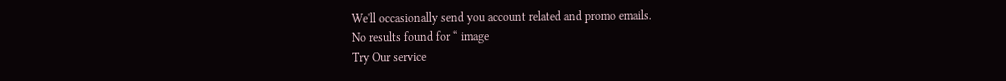We'll occasionally send you account related and promo emails.
No results found for “ image
Try Our service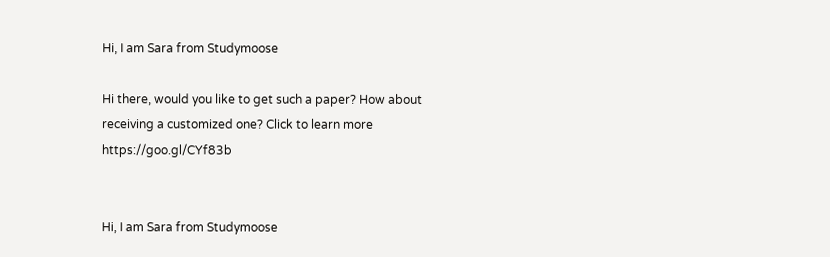Hi, I am Sara from Studymoose

Hi there, would you like to get such a paper? How about receiving a customized one? Click to learn more https://goo.gl/CYf83b


Hi, I am Sara from Studymoose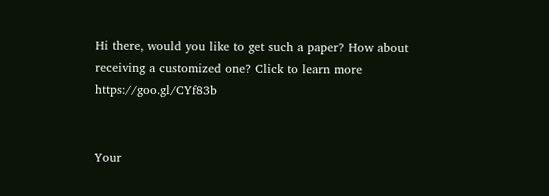Hi there, would you like to get such a paper? How about receiving a customized one? Click to learn more https://goo.gl/CYf83b


Your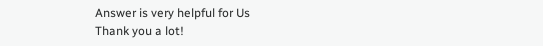Answer is very helpful for Us
Thank you a lot!